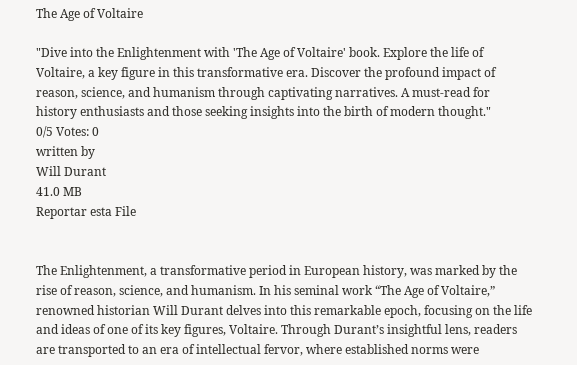The Age of Voltaire

"Dive into the Enlightenment with 'The Age of Voltaire' book. Explore the life of Voltaire, a key figure in this transformative era. Discover the profound impact of reason, science, and humanism through captivating narratives. A must-read for history enthusiasts and those seeking insights into the birth of modern thought."
0/5 Votes: 0
written by
Will Durant
41.0 MB
Reportar esta File


The Enlightenment, a transformative period in European history, was marked by the rise of reason, science, and humanism. In his seminal work “The Age of Voltaire,” renowned historian Will Durant delves into this remarkable epoch, focusing on the life and ideas of one of its key figures, Voltaire. Through Durant’s insightful lens, readers are transported to an era of intellectual fervor, where established norms were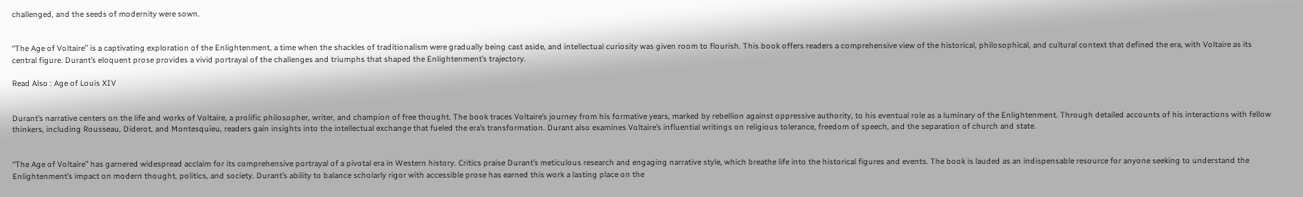challenged, and the seeds of modernity were sown.


“The Age of Voltaire” is a captivating exploration of the Enlightenment, a time when the shackles of traditionalism were gradually being cast aside, and intellectual curiosity was given room to flourish. This book offers readers a comprehensive view of the historical, philosophical, and cultural context that defined the era, with Voltaire as its central figure. Durant’s eloquent prose provides a vivid portrayal of the challenges and triumphs that shaped the Enlightenment’s trajectory.

Read Also : Age of Louis XIV


Durant’s narrative centers on the life and works of Voltaire, a prolific philosopher, writer, and champion of free thought. The book traces Voltaire’s journey from his formative years, marked by rebellion against oppressive authority, to his eventual role as a luminary of the Enlightenment. Through detailed accounts of his interactions with fellow thinkers, including Rousseau, Diderot, and Montesquieu, readers gain insights into the intellectual exchange that fueled the era’s transformation. Durant also examines Voltaire’s influential writings on religious tolerance, freedom of speech, and the separation of church and state.


“The Age of Voltaire” has garnered widespread acclaim for its comprehensive portrayal of a pivotal era in Western history. Critics praise Durant’s meticulous research and engaging narrative style, which breathe life into the historical figures and events. The book is lauded as an indispensable resource for anyone seeking to understand the Enlightenment’s impact on modern thought, politics, and society. Durant’s ability to balance scholarly rigor with accessible prose has earned this work a lasting place on the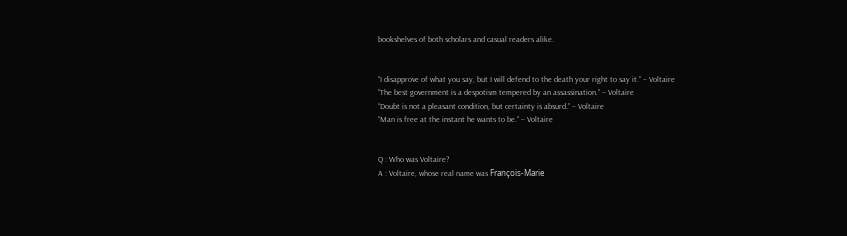bookshelves of both scholars and casual readers alike.


“I disapprove of what you say, but I will defend to the death your right to say it.” – Voltaire
“The best government is a despotism tempered by an assassination.” – Voltaire
“Doubt is not a pleasant condition, but certainty is absurd.” – Voltaire
“Man is free at the instant he wants to be.” – Voltaire


Q : Who was Voltaire?
A : Voltaire, whose real name was François-Marie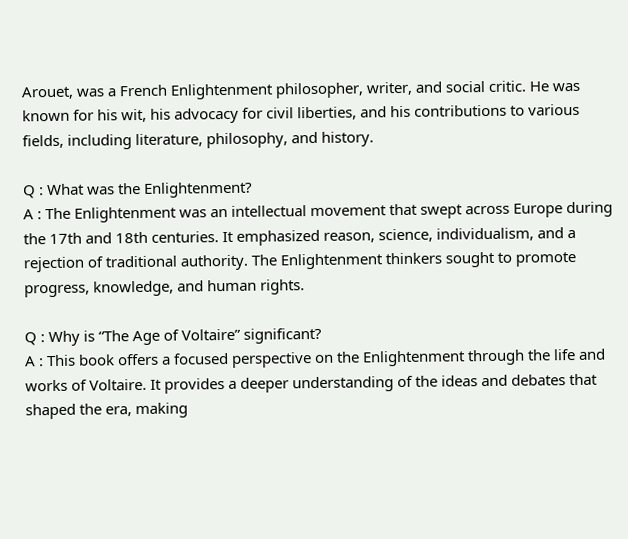Arouet, was a French Enlightenment philosopher, writer, and social critic. He was known for his wit, his advocacy for civil liberties, and his contributions to various fields, including literature, philosophy, and history.

Q : What was the Enlightenment?
A : The Enlightenment was an intellectual movement that swept across Europe during the 17th and 18th centuries. It emphasized reason, science, individualism, and a rejection of traditional authority. The Enlightenment thinkers sought to promote progress, knowledge, and human rights.

Q : Why is “The Age of Voltaire” significant?
A : This book offers a focused perspective on the Enlightenment through the life and works of Voltaire. It provides a deeper understanding of the ideas and debates that shaped the era, making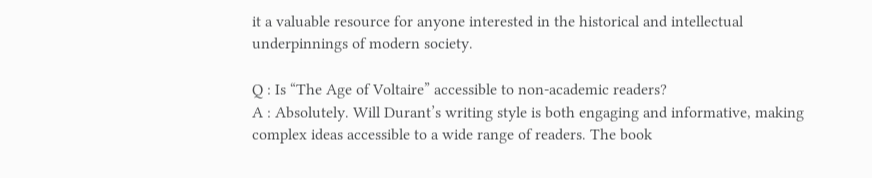it a valuable resource for anyone interested in the historical and intellectual underpinnings of modern society.

Q : Is “The Age of Voltaire” accessible to non-academic readers?
A : Absolutely. Will Durant’s writing style is both engaging and informative, making complex ideas accessible to a wide range of readers. The book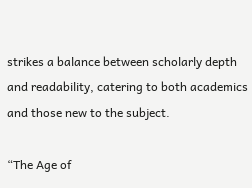strikes a balance between scholarly depth and readability, catering to both academics and those new to the subject.

“The Age of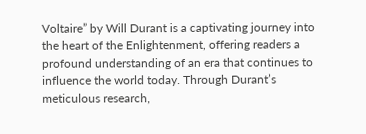Voltaire” by Will Durant is a captivating journey into the heart of the Enlightenment, offering readers a profound understanding of an era that continues to influence the world today. Through Durant’s meticulous research,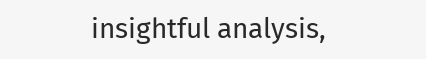insightful analysis,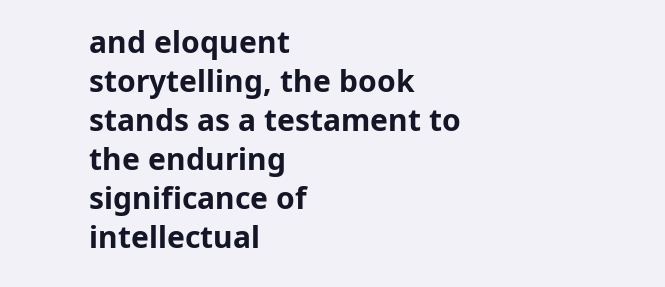and eloquent storytelling, the book stands as a testament to the enduring significance of intellectual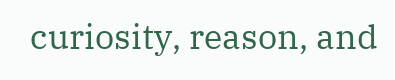curiosity, reason, and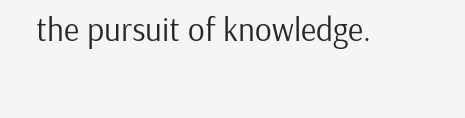the pursuit of knowledge.